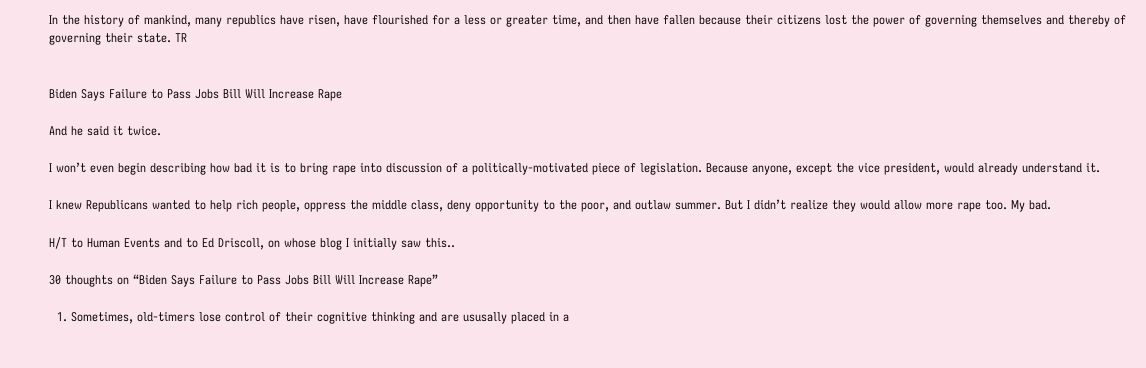In the history of mankind, many republics have risen, have flourished for a less or greater time, and then have fallen because their citizens lost the power of governing themselves and thereby of governing their state. TR


Biden Says Failure to Pass Jobs Bill Will Increase Rape

And he said it twice.

I won’t even begin describing how bad it is to bring rape into discussion of a politically-motivated piece of legislation. Because anyone, except the vice president, would already understand it.

I knew Republicans wanted to help rich people, oppress the middle class, deny opportunity to the poor, and outlaw summer. But I didn’t realize they would allow more rape too. My bad.

H/T to Human Events and to Ed Driscoll, on whose blog I initially saw this..

30 thoughts on “Biden Says Failure to Pass Jobs Bill Will Increase Rape”

  1. Sometimes, old-timers lose control of their cognitive thinking and are ususally placed in a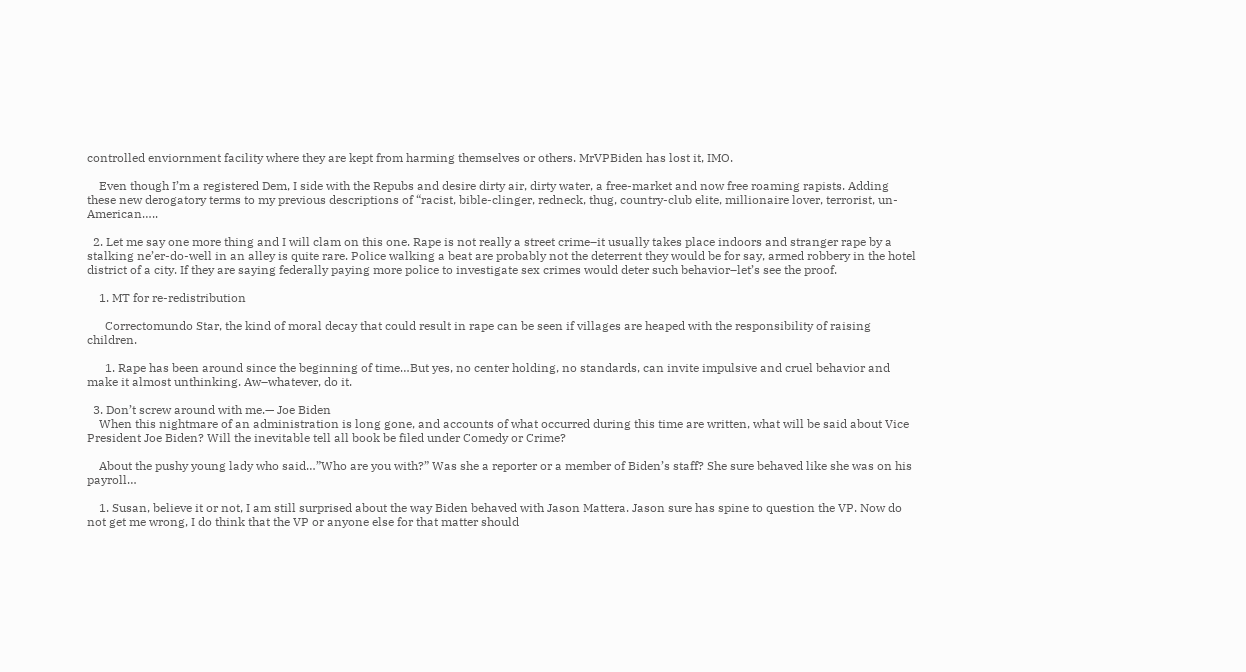controlled enviornment facility where they are kept from harming themselves or others. MrVPBiden has lost it, IMO.

    Even though I’m a registered Dem, I side with the Repubs and desire dirty air, dirty water, a free-market and now free roaming rapists. Adding these new derogatory terms to my previous descriptions of “racist, bible-clinger, redneck, thug, country-club elite, millionaire lover, terrorist, un-American…..

  2. Let me say one more thing and I will clam on this one. Rape is not really a street crime–it usually takes place indoors and stranger rape by a stalking ne’er-do-well in an alley is quite rare. Police walking a beat are probably not the deterrent they would be for say, armed robbery in the hotel district of a city. If they are saying federally paying more police to investigate sex crimes would deter such behavior–let’s see the proof.

    1. MT for re-redistribution

      Correctomundo Star, the kind of moral decay that could result in rape can be seen if villages are heaped with the responsibility of raising children.

      1. Rape has been around since the beginning of time…But yes, no center holding, no standards, can invite impulsive and cruel behavior and make it almost unthinking. Aw–whatever, do it.

  3. Don’t screw around with me.— Joe Biden
    When this nightmare of an administration is long gone, and accounts of what occurred during this time are written, what will be said about Vice President Joe Biden? Will the inevitable tell all book be filed under Comedy or Crime?

    About the pushy young lady who said…”Who are you with?” Was she a reporter or a member of Biden’s staff? She sure behaved like she was on his payroll…

    1. Susan, believe it or not, I am still surprised about the way Biden behaved with Jason Mattera. Jason sure has spine to question the VP. Now do not get me wrong, I do think that the VP or anyone else for that matter should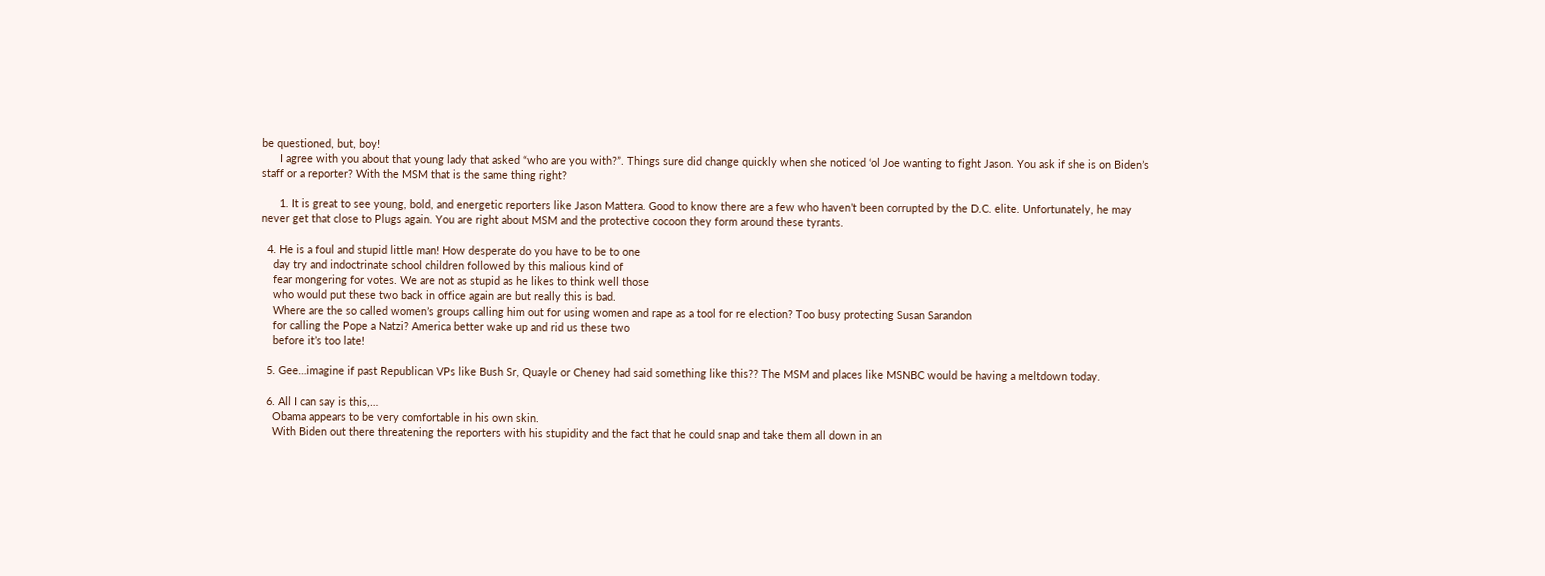be questioned, but, boy!
      I agree with you about that young lady that asked “who are you with?”. Things sure did change quickly when she noticed ‘ol Joe wanting to fight Jason. You ask if she is on Biden’s staff or a reporter? With the MSM that is the same thing right?

      1. It is great to see young, bold, and energetic reporters like Jason Mattera. Good to know there are a few who haven’t been corrupted by the D.C. elite. Unfortunately, he may never get that close to Plugs again. You are right about MSM and the protective cocoon they form around these tyrants.

  4. He is a foul and stupid little man! How desperate do you have to be to one
    day try and indoctrinate school children followed by this malious kind of
    fear mongering for votes. We are not as stupid as he likes to think well those
    who would put these two back in office again are but really this is bad.
    Where are the so called women’s groups calling him out for using women and rape as a tool for re election? Too busy protecting Susan Sarandon
    for calling the Pope a Natzi? America better wake up and rid us these two
    before it’s too late!

  5. Gee…imagine if past Republican VPs like Bush Sr, Quayle or Cheney had said something like this?? The MSM and places like MSNBC would be having a meltdown today.

  6. All I can say is this,…
    Obama appears to be very comfortable in his own skin.
    With Biden out there threatening the reporters with his stupidity and the fact that he could snap and take them all down in an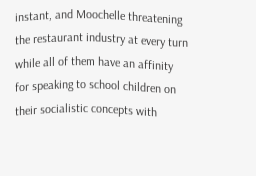instant, and Moochelle threatening the restaurant industry at every turn while all of them have an affinity for speaking to school children on their socialistic concepts with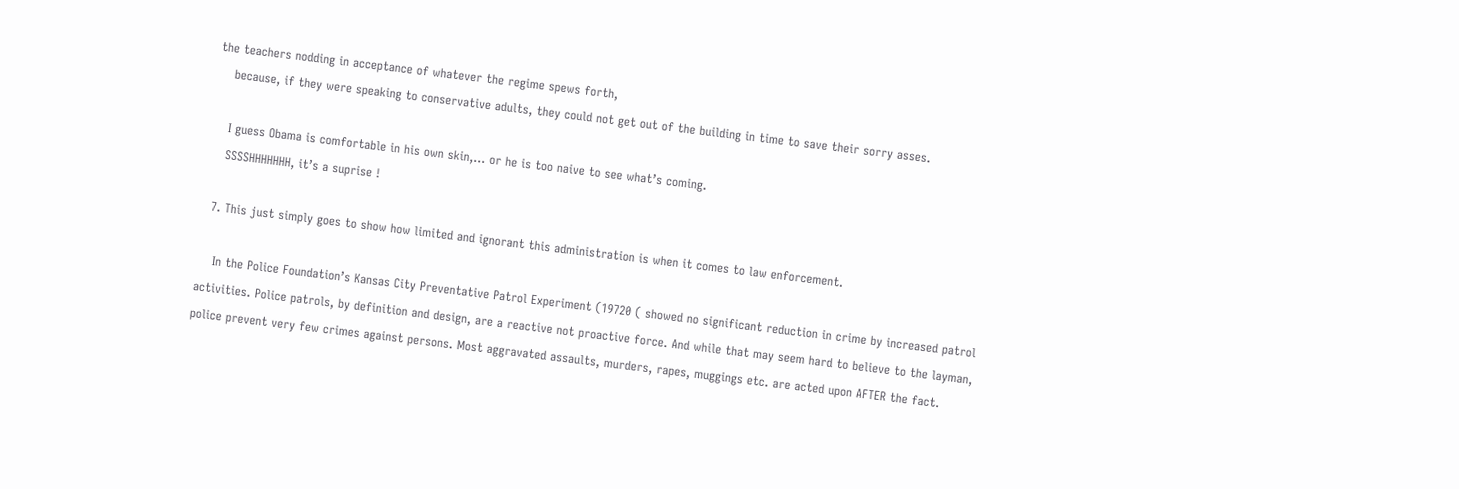the teachers nodding in acceptance of whatever the regime spews forth,
    because, if they were speaking to conservative adults, they could not get out of the building in time to save their sorry asses.

    I guess Obama is comfortable in his own skin,… or he is too naive to see what’s coming.
    SSSSHHHHHHH, it’s a suprise !

  7. This just simply goes to show how limited and ignorant this administration is when it comes to law enforcement.

    In the Police Foundation’s Kansas City Preventative Patrol Experiment (19720 ( showed no significant reduction in crime by increased patrol activities. Police patrols, by definition and design, are a reactive not proactive force. And while that may seem hard to believe to the layman, police prevent very few crimes against persons. Most aggravated assaults, murders, rapes, muggings etc. are acted upon AFTER the fact.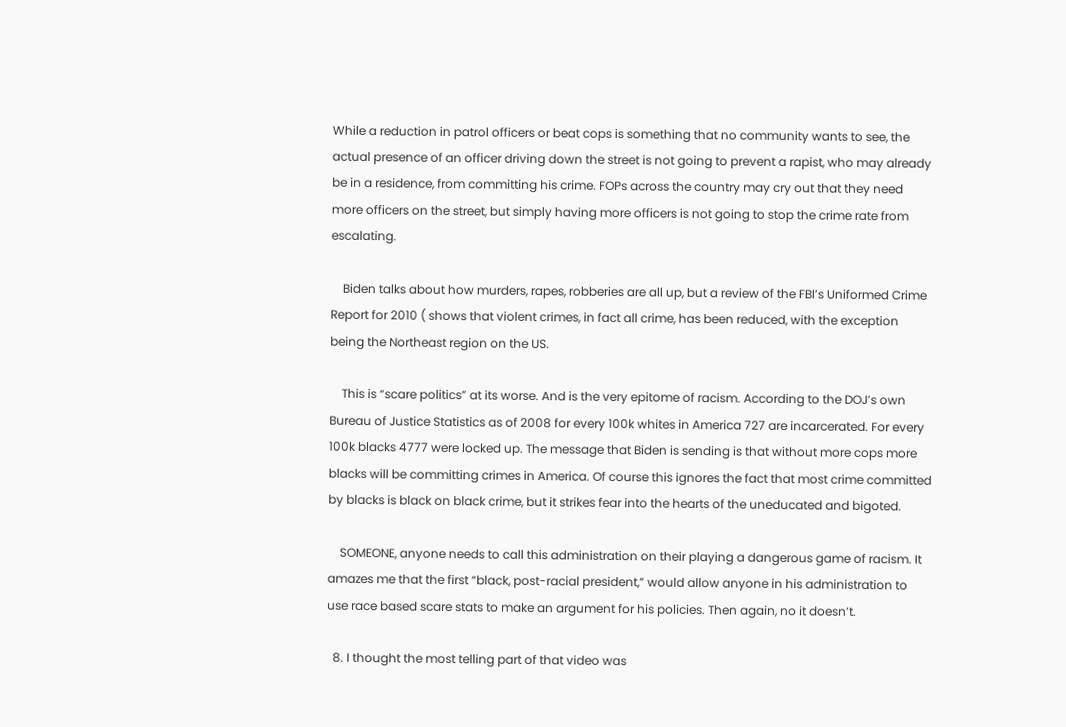While a reduction in patrol officers or beat cops is something that no community wants to see, the actual presence of an officer driving down the street is not going to prevent a rapist, who may already be in a residence, from committing his crime. FOPs across the country may cry out that they need more officers on the street, but simply having more officers is not going to stop the crime rate from escalating.

    Biden talks about how murders, rapes, robberies are all up, but a review of the FBI’s Uniformed Crime Report for 2010 ( shows that violent crimes, in fact all crime, has been reduced, with the exception being the Northeast region on the US.

    This is “scare politics” at its worse. And is the very epitome of racism. According to the DOJ’s own Bureau of Justice Statistics as of 2008 for every 100k whites in America 727 are incarcerated. For every 100k blacks 4777 were locked up. The message that Biden is sending is that without more cops more blacks will be committing crimes in America. Of course this ignores the fact that most crime committed by blacks is black on black crime, but it strikes fear into the hearts of the uneducated and bigoted.

    SOMEONE, anyone needs to call this administration on their playing a dangerous game of racism. It amazes me that the first “black, post-racial president,” would allow anyone in his administration to use race based scare stats to make an argument for his policies. Then again, no it doesn’t.

  8. I thought the most telling part of that video was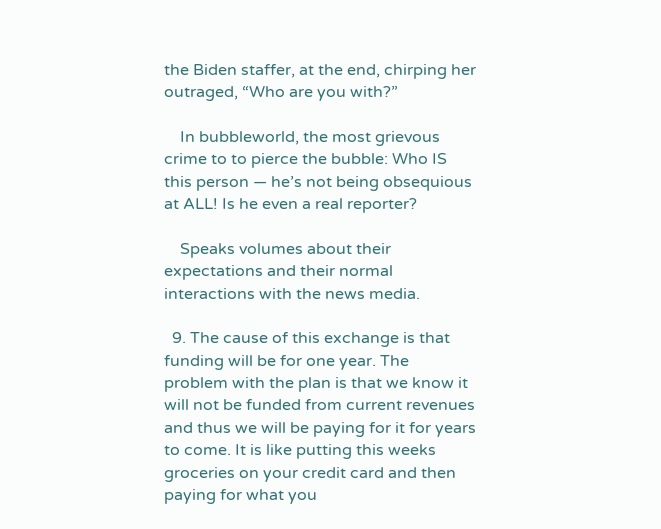the Biden staffer, at the end, chirping her outraged, “Who are you with?”

    In bubbleworld, the most grievous crime to to pierce the bubble: Who IS this person — he’s not being obsequious at ALL! Is he even a real reporter?

    Speaks volumes about their expectations and their normal interactions with the news media.

  9. The cause of this exchange is that funding will be for one year. The problem with the plan is that we know it will not be funded from current revenues and thus we will be paying for it for years to come. It is like putting this weeks groceries on your credit card and then paying for what you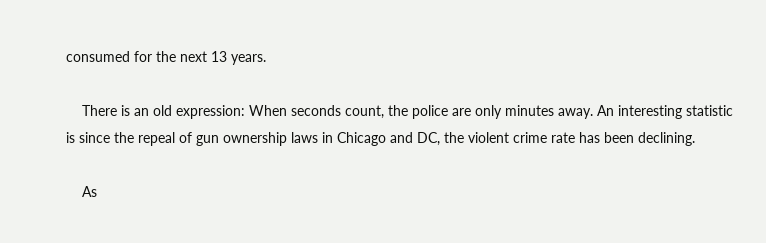consumed for the next 13 years.

    There is an old expression: When seconds count, the police are only minutes away. An interesting statistic is since the repeal of gun ownership laws in Chicago and DC, the violent crime rate has been declining.

    As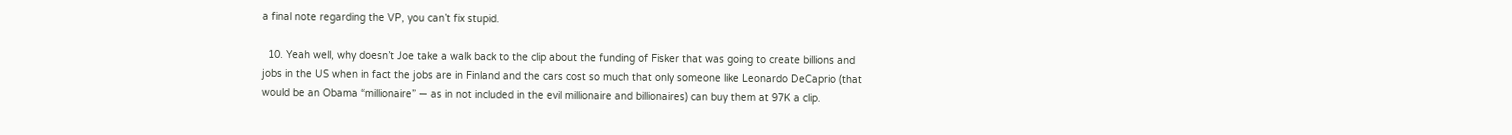a final note regarding the VP, you can’t fix stupid.

  10. Yeah well, why doesn’t Joe take a walk back to the clip about the funding of Fisker that was going to create billions and jobs in the US when in fact the jobs are in Finland and the cars cost so much that only someone like Leonardo DeCaprio (that would be an Obama “millionaire” — as in not included in the evil millionaire and billionaires) can buy them at 97K a clip.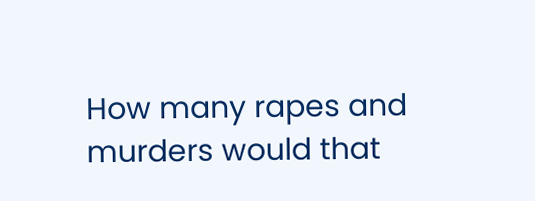How many rapes and murders would that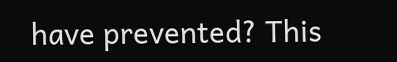have prevented? This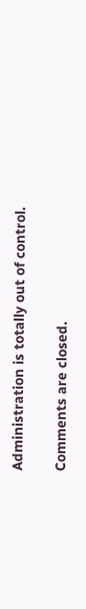Administration is totally out of control.

Comments are closed.